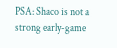PSA: Shaco is not a strong early-game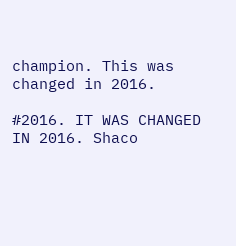champion. This was changed in 2016.

#2016. IT WAS CHANGED IN 2016. Shaco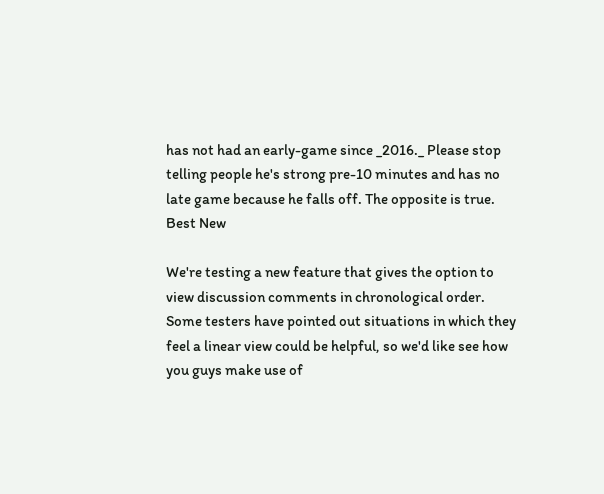has not had an early-game since _2016._ Please stop telling people he's strong pre-10 minutes and has no late game because he falls off. The opposite is true.
Best New

We're testing a new feature that gives the option to view discussion comments in chronological order. Some testers have pointed out situations in which they feel a linear view could be helpful, so we'd like see how you guys make use of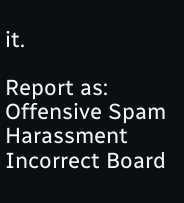it.

Report as:
Offensive Spam Harassment Incorrect Board